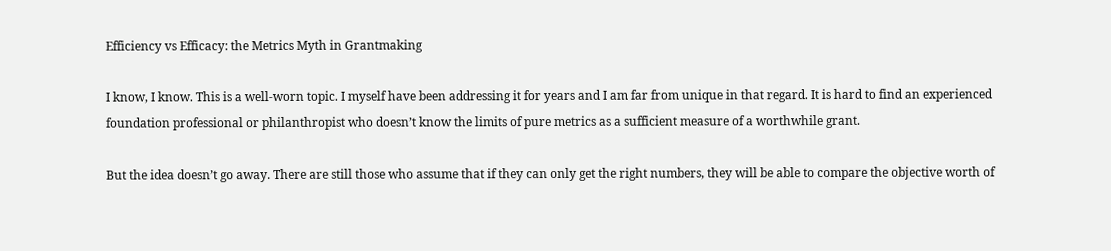Efficiency vs Efficacy: the Metrics Myth in Grantmaking

I know, I know. This is a well-worn topic. I myself have been addressing it for years and I am far from unique in that regard. It is hard to find an experienced foundation professional or philanthropist who doesn’t know the limits of pure metrics as a sufficient measure of a worthwhile grant.

But the idea doesn’t go away. There are still those who assume that if they can only get the right numbers, they will be able to compare the objective worth of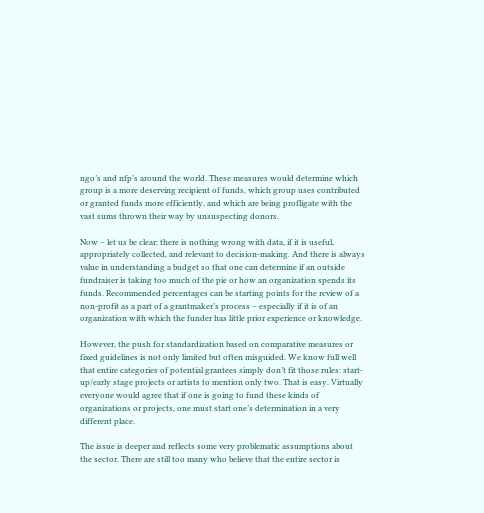ngo’s and nfp’s around the world. These measures would determine which group is a more deserving recipient of funds, which group uses contributed or granted funds more efficiently, and which are being profligate with the vast sums thrown their way by unsuspecting donors.

Now – let us be clear: there is nothing wrong with data, if it is useful, appropriately collected, and relevant to decision-making. And there is always value in understanding a budget so that one can determine if an outside fundraiser is taking too much of the pie or how an organization spends its funds. Recommended percentages can be starting points for the review of a non-profit as a part of a grantmaker’s process – especially if it is of an organization with which the funder has little prior experience or knowledge.

However, the push for standardization based on comparative measures or fixed guidelines is not only limited but often misguided. We know full well that entire categories of potential grantees simply don’t fit those rules: start-up/early stage projects or artists to mention only two. That is easy. Virtually everyone would agree that if one is going to fund these kinds of organizations or projects, one must start one’s determination in a very different place.

The issue is deeper and reflects some very problematic assumptions about the sector. There are still too many who believe that the entire sector is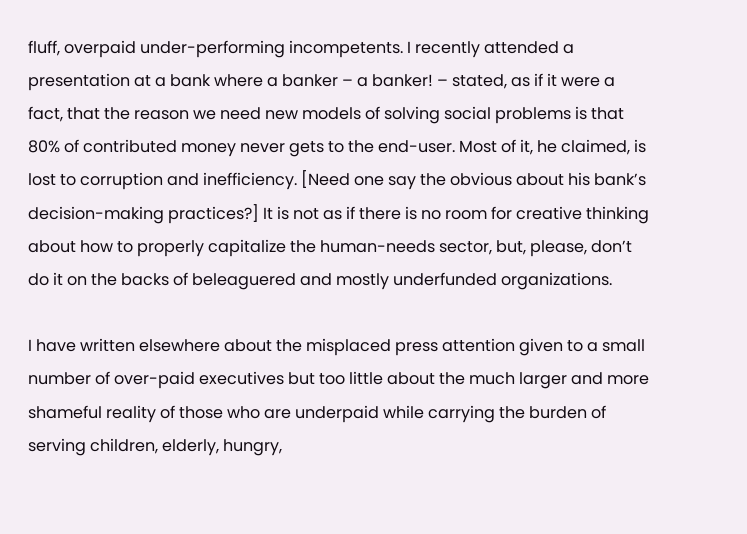fluff, overpaid under-performing incompetents. I recently attended a presentation at a bank where a banker – a banker! – stated, as if it were a fact, that the reason we need new models of solving social problems is that 80% of contributed money never gets to the end-user. Most of it, he claimed, is lost to corruption and inefficiency. [Need one say the obvious about his bank’s decision-making practices?] It is not as if there is no room for creative thinking about how to properly capitalize the human-needs sector, but, please, don’t do it on the backs of beleaguered and mostly underfunded organizations.

I have written elsewhere about the misplaced press attention given to a small number of over-paid executives but too little about the much larger and more shameful reality of those who are underpaid while carrying the burden of serving children, elderly, hungry,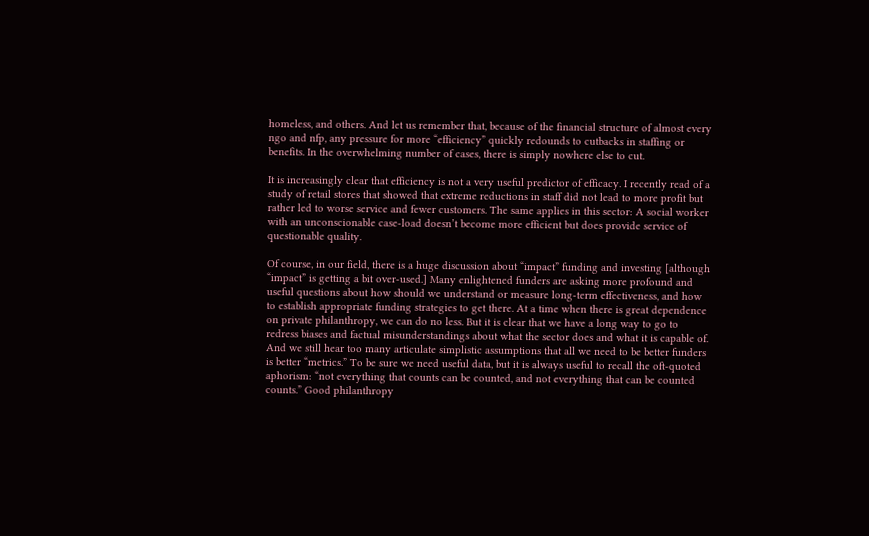homeless, and others. And let us remember that, because of the financial structure of almost every ngo and nfp, any pressure for more “efficiency” quickly redounds to cutbacks in staffing or benefits. In the overwhelming number of cases, there is simply nowhere else to cut.

It is increasingly clear that efficiency is not a very useful predictor of efficacy. I recently read of a study of retail stores that showed that extreme reductions in staff did not lead to more profit but rather led to worse service and fewer customers. The same applies in this sector: A social worker with an unconscionable case-load doesn’t become more efficient but does provide service of questionable quality.

Of course, in our field, there is a huge discussion about “impact” funding and investing [although “impact” is getting a bit over-used.] Many enlightened funders are asking more profound and useful questions about how should we understand or measure long-term effectiveness, and how to establish appropriate funding strategies to get there. At a time when there is great dependence on private philanthropy, we can do no less. But it is clear that we have a long way to go to redress biases and factual misunderstandings about what the sector does and what it is capable of. And we still hear too many articulate simplistic assumptions that all we need to be better funders is better “metrics.” To be sure we need useful data, but it is always useful to recall the oft-quoted aphorism: “not everything that counts can be counted, and not everything that can be counted counts.” Good philanthropy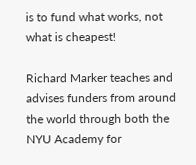is to fund what works, not what is cheapest!

Richard Marker teaches and advises funders from around the world through both the NYU Academy for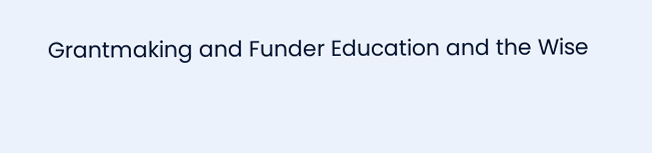Grantmaking and Funder Education and the Wise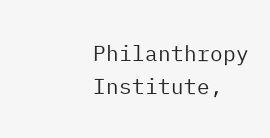Philanthropy Institute,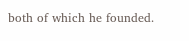both of which he founded.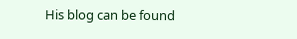His blog can be found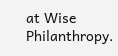at Wise Philanthropy.